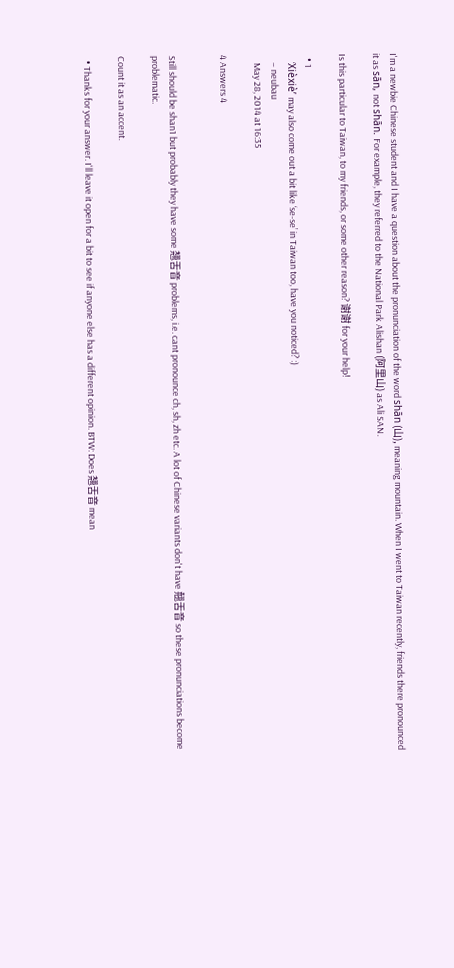I'm a newbie Chinese student and I have a question about the pronunciation of the word shān (山), meaning mountain. When I went to Taiwan recently, friends there pronounced it as sān, not shān. For example, they referred to the National Park Alishan (阿里山) as Ali SAN.

Is this particular to Taiwan, to my friends, or some other reason? 谢谢 for your help!

  • 1
    ‘Xièxiè’ may also come out a bit like ‘se-se’ in Taiwan too, have you noticed? :)
    – neubau
    May 28, 2014 at 16:35

4 Answers 4


Still should be shan1 but probably they have some 翘舌音 problems, i.e. cant pronounce ch, sh, zh etc. A lot of Chinese variants don't have 翹舌音 so these pronunciations become problematic.

Count it as an accent.

  • Thanks for your answer. I'll leave it open for a bit to see if anyone else has a different opinion. BTW: Does 翘舌音 mean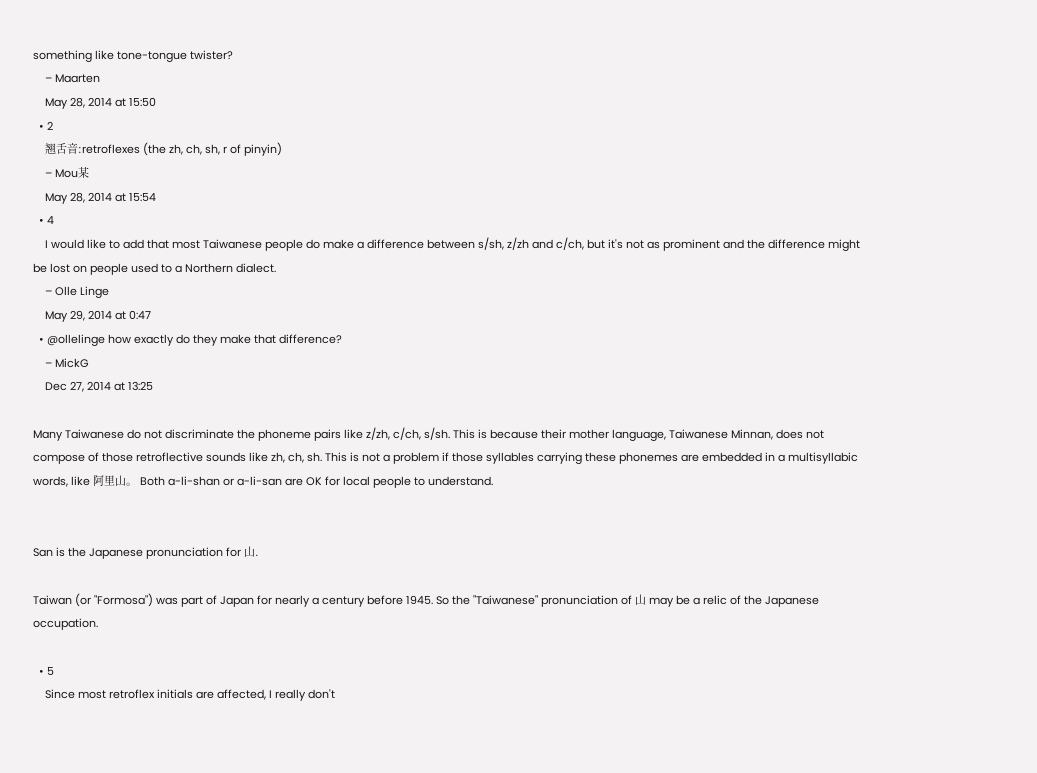something like tone-tongue twister?
    – Maarten
    May 28, 2014 at 15:50
  • 2
    翘舌音:retroflexes (the zh, ch, sh, r of pinyin)
    – Mou某
    May 28, 2014 at 15:54
  • 4
    I would like to add that most Taiwanese people do make a difference between s/sh, z/zh and c/ch, but it's not as prominent and the difference might be lost on people used to a Northern dialect.
    – Olle Linge
    May 29, 2014 at 0:47
  • @ollelinge how exactly do they make that difference?
    – MickG
    Dec 27, 2014 at 13:25

Many Taiwanese do not discriminate the phoneme pairs like z/zh, c/ch, s/sh. This is because their mother language, Taiwanese Minnan, does not compose of those retroflective sounds like zh, ch, sh. This is not a problem if those syllables carrying these phonemes are embedded in a multisyllabic words, like 阿里山。 Both a-li-shan or a-li-san are OK for local people to understand.


San is the Japanese pronunciation for 山.

Taiwan (or "Formosa") was part of Japan for nearly a century before 1945. So the "Taiwanese" pronunciation of 山 may be a relic of the Japanese occupation.

  • 5
    Since most retroflex initials are affected, I really don't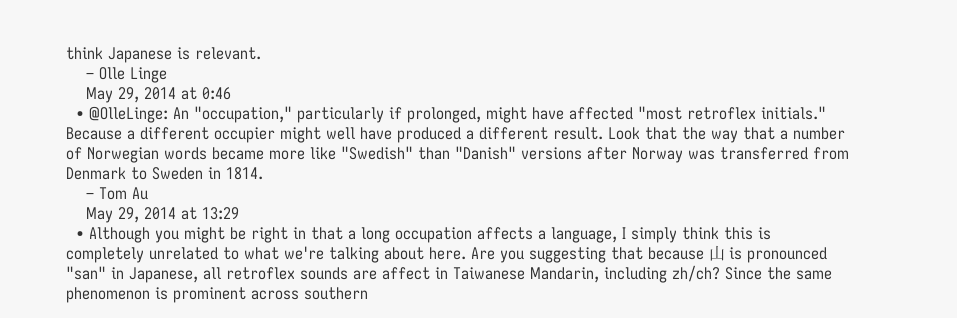think Japanese is relevant.
    – Olle Linge
    May 29, 2014 at 0:46
  • @OlleLinge: An "occupation," particularly if prolonged, might have affected "most retroflex initials." Because a different occupier might well have produced a different result. Look that the way that a number of Norwegian words became more like "Swedish" than "Danish" versions after Norway was transferred from Denmark to Sweden in 1814.
    – Tom Au
    May 29, 2014 at 13:29
  • Although you might be right in that a long occupation affects a language, I simply think this is completely unrelated to what we're talking about here. Are you suggesting that because 山 is pronounced "san" in Japanese, all retroflex sounds are affect in Taiwanese Mandarin, including zh/ch? Since the same phenomenon is prominent across southern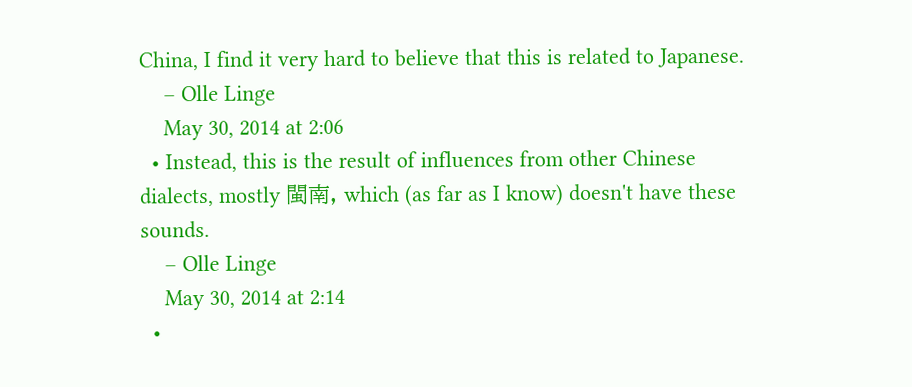China, I find it very hard to believe that this is related to Japanese.
    – Olle Linge
    May 30, 2014 at 2:06
  • Instead, this is the result of influences from other Chinese dialects, mostly 閩南, which (as far as I know) doesn't have these sounds.
    – Olle Linge
    May 30, 2014 at 2:14
  •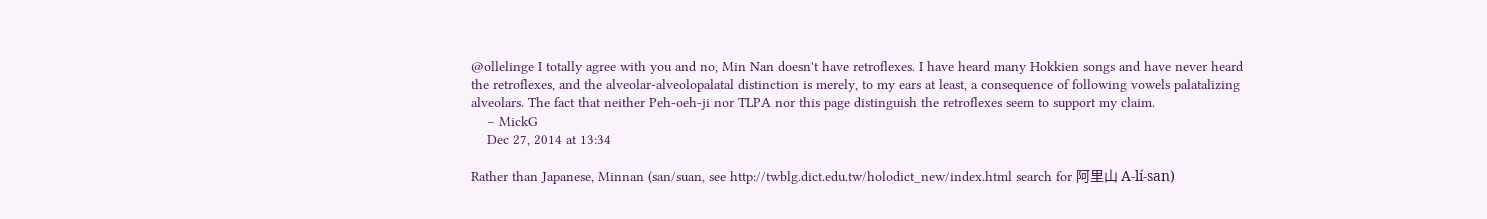@ollelinge I totally agree with you and no, Min Nan doesn't have retroflexes. I have heard many Hokkien songs and have never heard the retroflexes, and the alveolar-alveolopalatal distinction is merely, to my ears at least, a consequence of following vowels palatalizing alveolars. The fact that neither Peh-oeh-ji nor TLPA nor this page distinguish the retroflexes seem to support my claim.
    – MickG
    Dec 27, 2014 at 13:34

Rather than Japanese, Minnan (san/suan, see http://twblg.dict.edu.tw/holodict_new/index.html search for 阿里山 A-lí-san)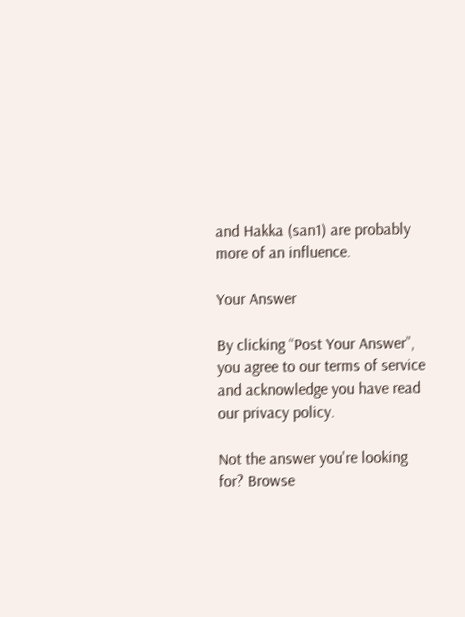and Hakka (san1) are probably more of an influence.

Your Answer

By clicking “Post Your Answer”, you agree to our terms of service and acknowledge you have read our privacy policy.

Not the answer you're looking for? Browse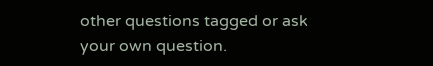other questions tagged or ask your own question.